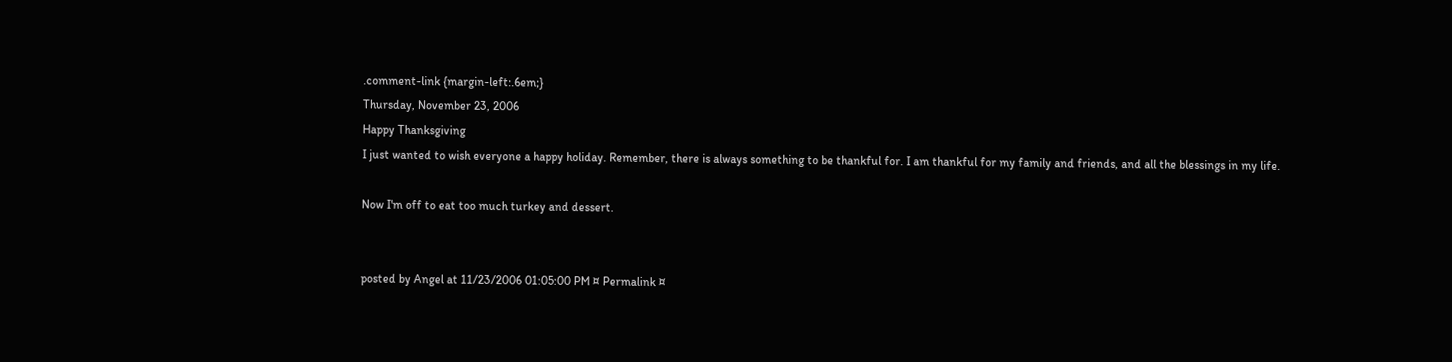.comment-link {margin-left:.6em;}
Thursday, November 23, 2006
Happy Thanksgiving
I just wanted to wish everyone a happy holiday. Remember, there is always something to be thankful for. I am thankful for my family and friends, and all the blessings in my life.

Now I'm off to eat too much turkey and dessert.


posted by Angel at 11/23/2006 01:05:00 PM ¤ Permalink ¤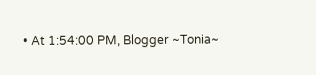• At 1:54:00 PM, Blogger ~Tonia~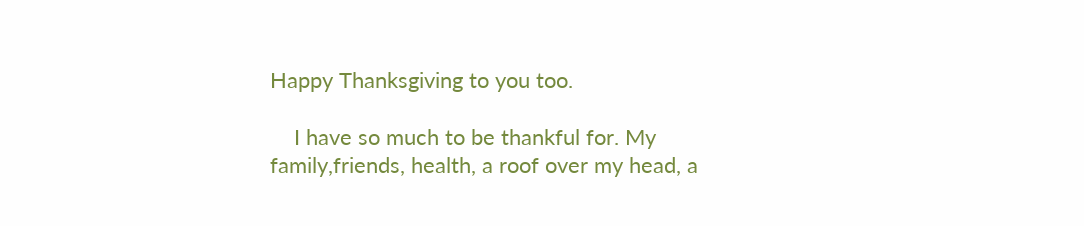Happy Thanksgiving to you too.

    I have so much to be thankful for. My family,friends, health, a roof over my head, a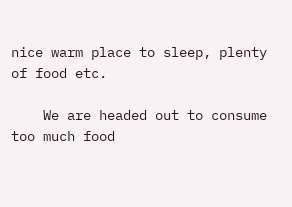nice warm place to sleep, plenty of food etc.

    We are headed out to consume too much food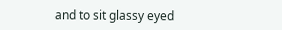and to sit glassy eyed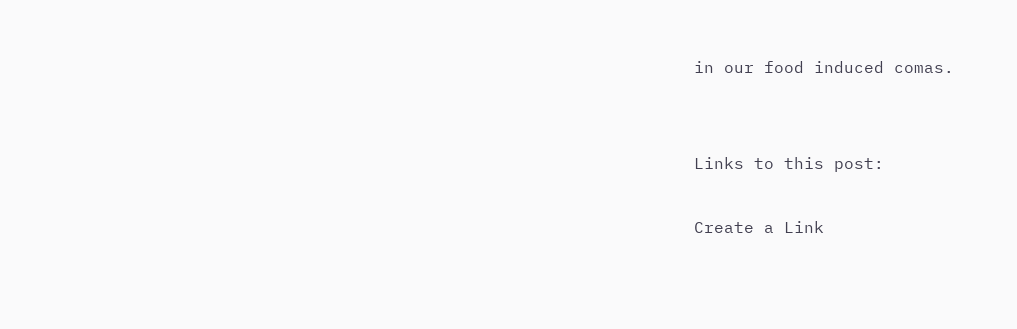in our food induced comas.


Links to this post:

Create a Link